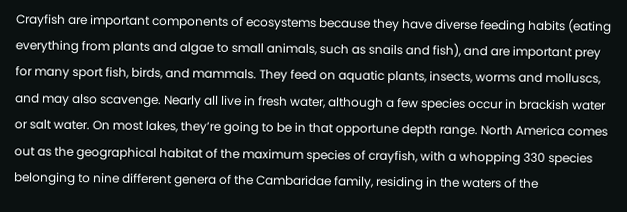Crayfish are important components of ecosystems because they have diverse feeding habits (eating everything from plants and algae to small animals, such as snails and fish), and are important prey for many sport fish, birds, and mammals. They feed on aquatic plants, insects, worms and molluscs, and may also scavenge. Nearly all live in fresh water, although a few species occur in brackish water or salt water. On most lakes, they’re going to be in that opportune depth range. North America comes out as the geographical habitat of the maximum species of crayfish, with a whopping 330 species belonging to nine different genera of the Cambaridae family, residing in the waters of the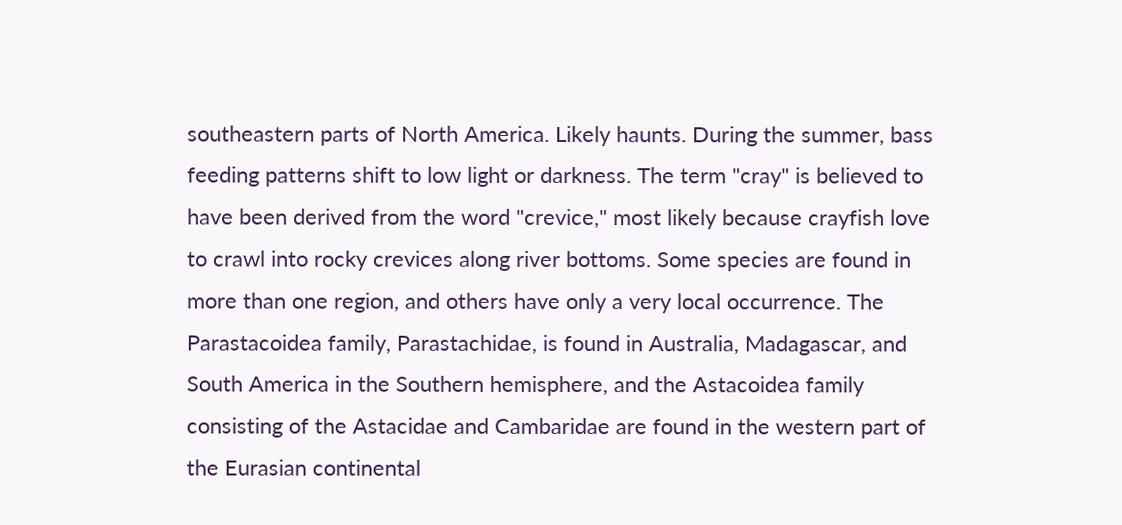southeastern parts of North America. Likely haunts. During the summer, bass feeding patterns shift to low light or darkness. The term "cray" is believed to have been derived from the word "crevice," most likely because crayfish love to crawl into rocky crevices along river bottoms. Some species are found in more than one region, and others have only a very local occurrence. The Parastacoidea family, Parastachidae, is found in Australia, Madagascar, and South America in the Southern hemisphere, and the Astacoidea family consisting of the Astacidae and Cambaridae are found in the western part of the Eurasian continental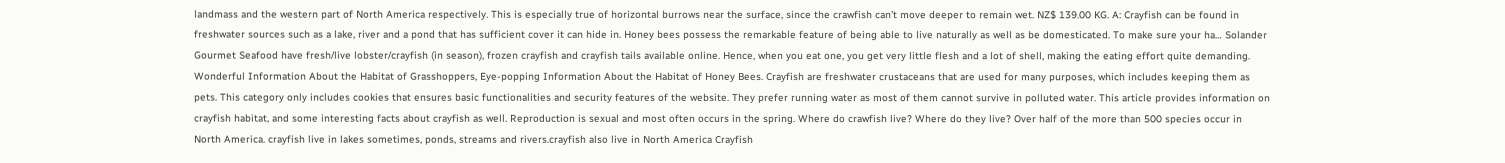landmass and the western part of North America respectively. This is especially true of horizontal burrows near the surface, since the crawfish can’t move deeper to remain wet. NZ$ 139.00 KG. A: Crayfish can be found in freshwater sources such as a lake, river and a pond that has sufficient cover it can hide in. Honey bees possess the remarkable feature of being able to live naturally as well as be domesticated. To make sure your ha… Solander Gourmet Seafood have fresh/live lobster/crayfish (in season), frozen crayfish and crayfish tails available online. Hence, when you eat one, you get very little flesh and a lot of shell, making the eating effort quite demanding. Wonderful Information About the Habitat of Grasshoppers, Eye-popping Information About the Habitat of Honey Bees. Crayfish are freshwater crustaceans that are used for many purposes, which includes keeping them as pets. This category only includes cookies that ensures basic functionalities and security features of the website. They prefer running water as most of them cannot survive in polluted water. This article provides information on crayfish habitat, and some interesting facts about crayfish as well. Reproduction is sexual and most often occurs in the spring. Where do crawfish live? Where do they live? Over half of the more than 500 species occur in North America. crayfish live in lakes sometimes, ponds, streams and rivers.crayfish also live in North America Crayfish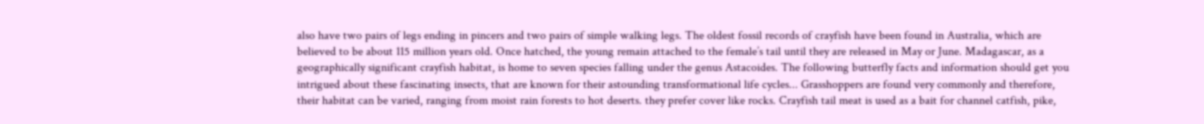also have two pairs of legs ending in pincers and two pairs of simple walking legs. The oldest fossil records of crayfish have been found in Australia, which are believed to be about 115 million years old. Once hatched, the young remain attached to the female’s tail until they are released in May or June. Madagascar, as a geographically significant crayfish habitat, is home to seven species falling under the genus Astacoides. The following butterfly facts and information should get you intrigued about these fascinating insects, that are known for their astounding transformational life cycles... Grasshoppers are found very commonly and therefore, their habitat can be varied, ranging from moist rain forests to hot deserts. they prefer cover like rocks. Crayfish tail meat is used as a bait for channel catfish, pike,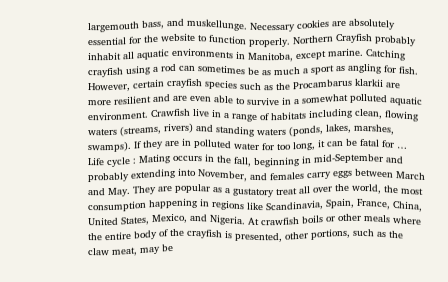largemouth bass, and muskellunge. Necessary cookies are absolutely essential for the website to function properly. Northern Crayfish probably inhabit all aquatic environments in Manitoba, except marine. Catching crayfish using a rod can sometimes be as much a sport as angling for fish. However, certain crayfish species such as the Procambarus klarkii are more resilient and are even able to survive in a somewhat polluted aquatic environment. Crawfish live in a range of habitats including clean, flowing waters (streams, rivers) and standing waters (ponds, lakes, marshes, swamps). If they are in polluted water for too long, it can be fatal for … Life cycle : Mating occurs in the fall, beginning in mid-September and probably extending into November, and females carry eggs between March and May. They are popular as a gustatory treat all over the world, the most consumption happening in regions like Scandinavia, Spain, France, China, United States, Mexico, and Nigeria. At crawfish boils or other meals where the entire body of the crayfish is presented, other portions, such as the claw meat, may be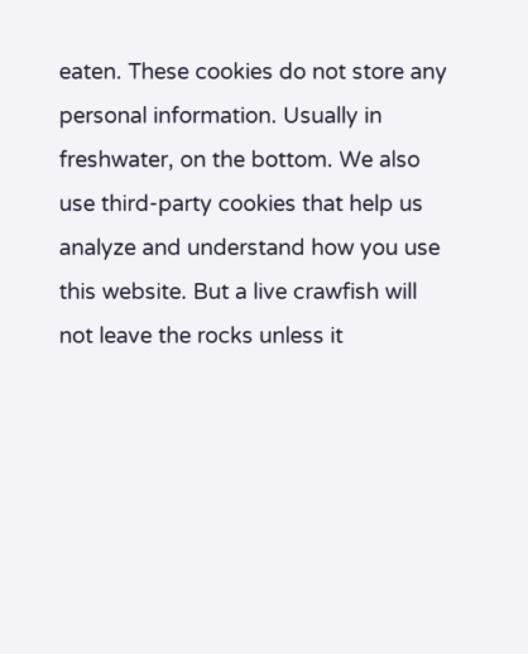eaten. These cookies do not store any personal information. Usually in freshwater, on the bottom. We also use third-party cookies that help us analyze and understand how you use this website. But a live crawfish will not leave the rocks unless it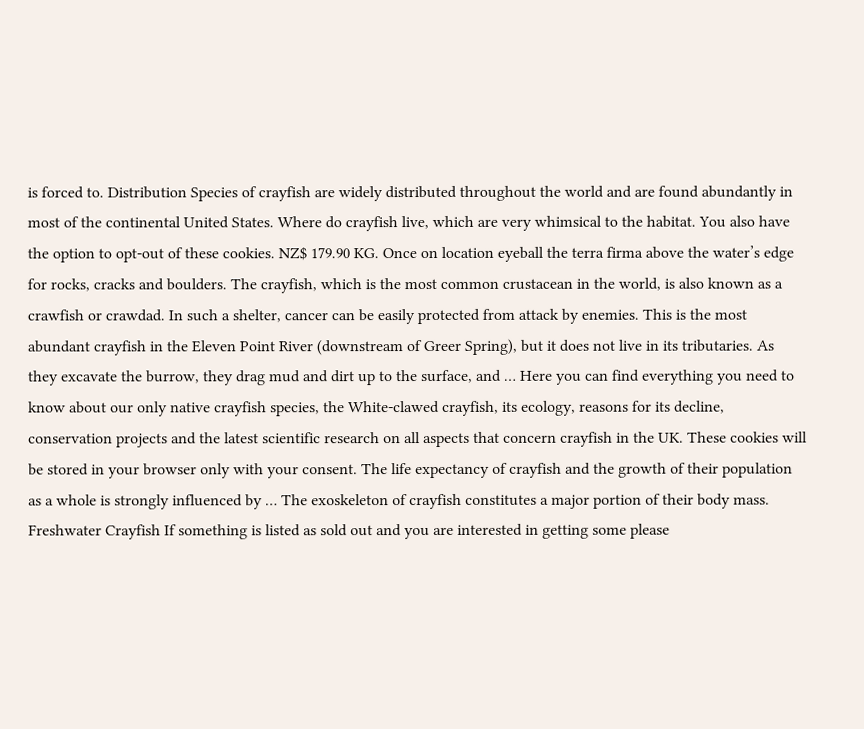is forced to. Distribution Species of crayfish are widely distributed throughout the world and are found abundantly in most of the continental United States. Where do crayfish live, which are very whimsical to the habitat. You also have the option to opt-out of these cookies. NZ$ 179.90 KG. Once on location eyeball the terra firma above the water’s edge for rocks, cracks and boulders. The crayfish, which is the most common crustacean in the world, is also known as a crawfish or crawdad. In such a shelter, cancer can be easily protected from attack by enemies. This is the most abundant crayfish in the Eleven Point River (downstream of Greer Spring), but it does not live in its tributaries. As they excavate the burrow, they drag mud and dirt up to the surface, and … Here you can find everything you need to know about our only native crayfish species, the White-clawed crayfish, its ecology, reasons for its decline, conservation projects and the latest scientific research on all aspects that concern crayfish in the UK. These cookies will be stored in your browser only with your consent. The life expectancy of crayfish and the growth of their population as a whole is strongly influenced by … The exoskeleton of crayfish constitutes a major portion of their body mass. Freshwater Crayfish If something is listed as sold out and you are interested in getting some please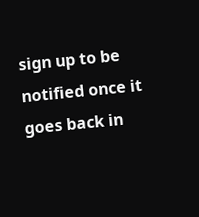sign up to be notified once it goes back in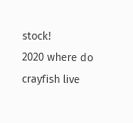stock!
2020 where do crayfish live